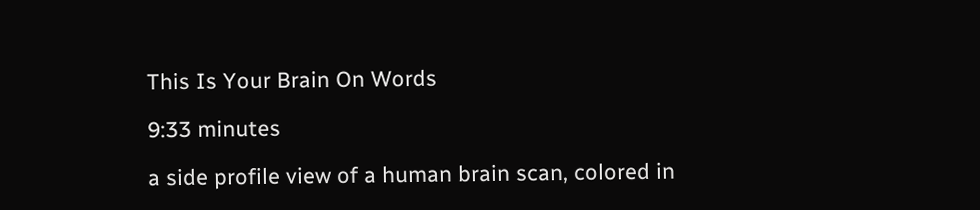This Is Your Brain On Words

9:33 minutes

a side profile view of a human brain scan, colored in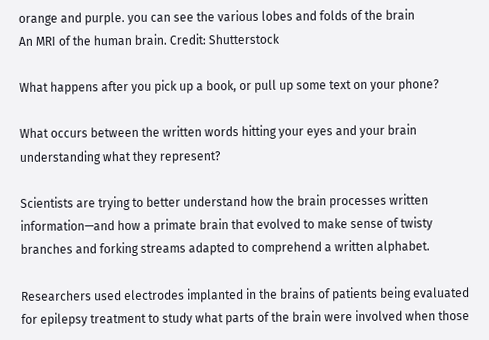orange and purple. you can see the various lobes and folds of the brain
An MRI of the human brain. Credit: Shutterstock

What happens after you pick up a book, or pull up some text on your phone?

What occurs between the written words hitting your eyes and your brain understanding what they represent?

Scientists are trying to better understand how the brain processes written information—and how a primate brain that evolved to make sense of twisty branches and forking streams adapted to comprehend a written alphabet.

Researchers used electrodes implanted in the brains of patients being evaluated for epilepsy treatment to study what parts of the brain were involved when those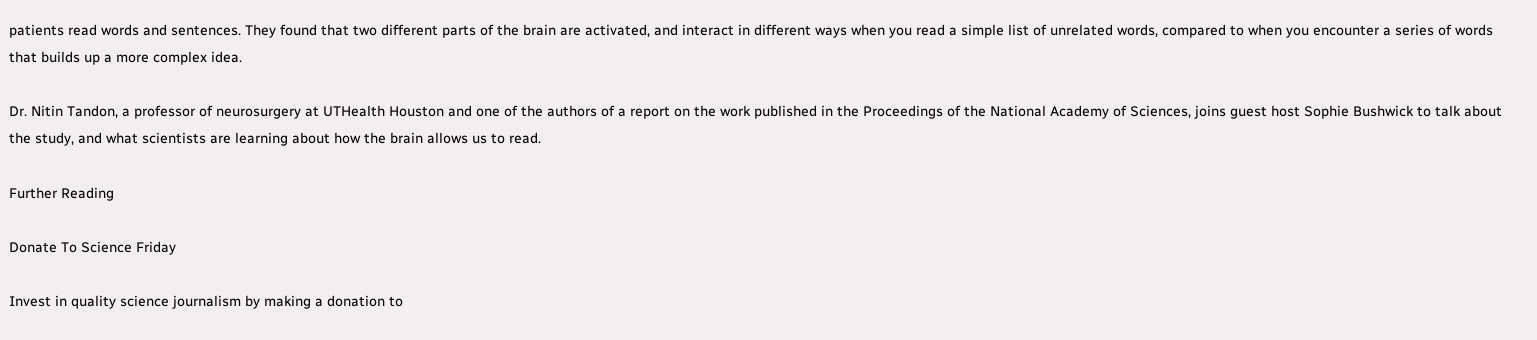patients read words and sentences. They found that two different parts of the brain are activated, and interact in different ways when you read a simple list of unrelated words, compared to when you encounter a series of words that builds up a more complex idea.

Dr. Nitin Tandon, a professor of neurosurgery at UTHealth Houston and one of the authors of a report on the work published in the Proceedings of the National Academy of Sciences, joins guest host Sophie Bushwick to talk about the study, and what scientists are learning about how the brain allows us to read.

Further Reading

Donate To Science Friday

Invest in quality science journalism by making a donation to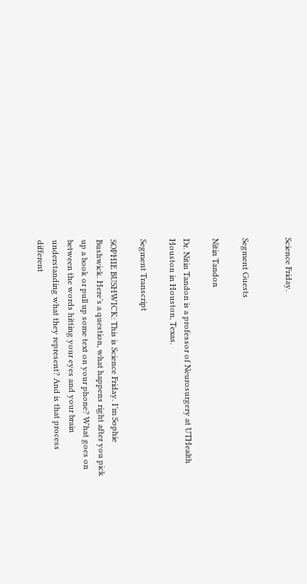Science Friday.


Segment Guests

Nitin Tandon

Dr. Nitin Tandon is a professor of Neurosurgery at UTHealth Houston in Houston, Texas.

Segment Transcript

SOPHIE BUSHWICK: This is Science Friday. I’m Sophie Bushwick. Here’s a question, what happens right after you pick up a book or pull up some text on your phone? What goes on between the words hitting your eyes and your brain understanding what they represent? And is that process different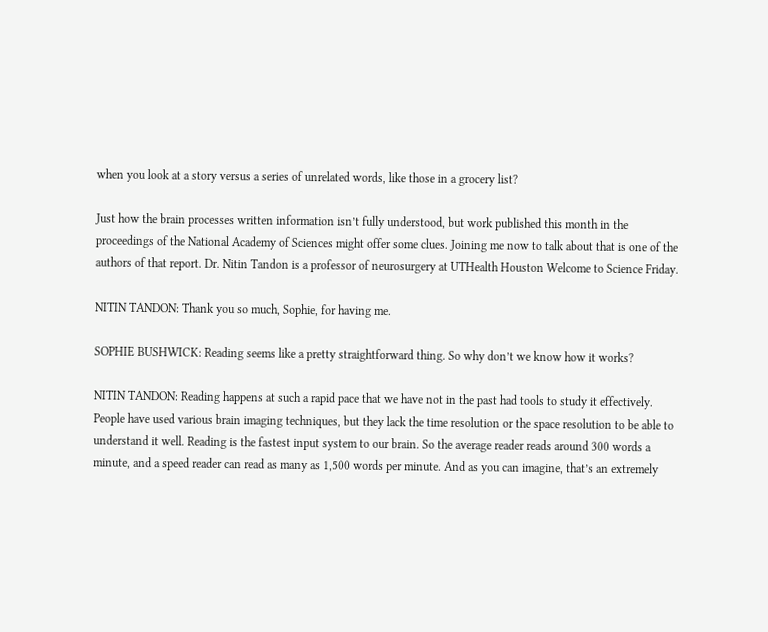when you look at a story versus a series of unrelated words, like those in a grocery list?

Just how the brain processes written information isn’t fully understood, but work published this month in the proceedings of the National Academy of Sciences might offer some clues. Joining me now to talk about that is one of the authors of that report. Dr. Nitin Tandon is a professor of neurosurgery at UTHealth Houston Welcome to Science Friday.

NITIN TANDON: Thank you so much, Sophie, for having me.

SOPHIE BUSHWICK: Reading seems like a pretty straightforward thing. So why don’t we know how it works?

NITIN TANDON: Reading happens at such a rapid pace that we have not in the past had tools to study it effectively. People have used various brain imaging techniques, but they lack the time resolution or the space resolution to be able to understand it well. Reading is the fastest input system to our brain. So the average reader reads around 300 words a minute, and a speed reader can read as many as 1,500 words per minute. And as you can imagine, that’s an extremely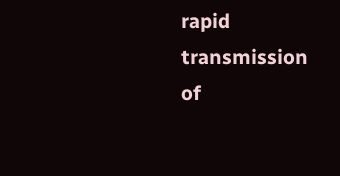rapid transmission of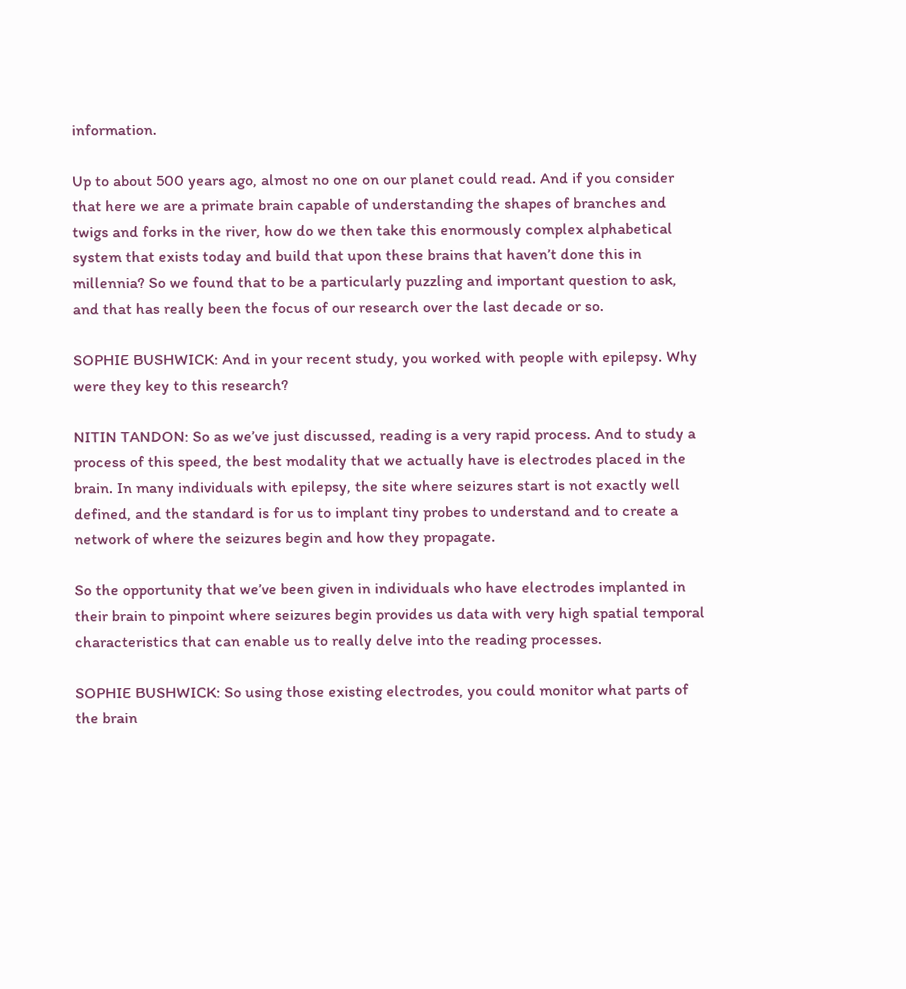information.

Up to about 500 years ago, almost no one on our planet could read. And if you consider that here we are a primate brain capable of understanding the shapes of branches and twigs and forks in the river, how do we then take this enormously complex alphabetical system that exists today and build that upon these brains that haven’t done this in millennia? So we found that to be a particularly puzzling and important question to ask, and that has really been the focus of our research over the last decade or so.

SOPHIE BUSHWICK: And in your recent study, you worked with people with epilepsy. Why were they key to this research?

NITIN TANDON: So as we’ve just discussed, reading is a very rapid process. And to study a process of this speed, the best modality that we actually have is electrodes placed in the brain. In many individuals with epilepsy, the site where seizures start is not exactly well defined, and the standard is for us to implant tiny probes to understand and to create a network of where the seizures begin and how they propagate.

So the opportunity that we’ve been given in individuals who have electrodes implanted in their brain to pinpoint where seizures begin provides us data with very high spatial temporal characteristics that can enable us to really delve into the reading processes.

SOPHIE BUSHWICK: So using those existing electrodes, you could monitor what parts of the brain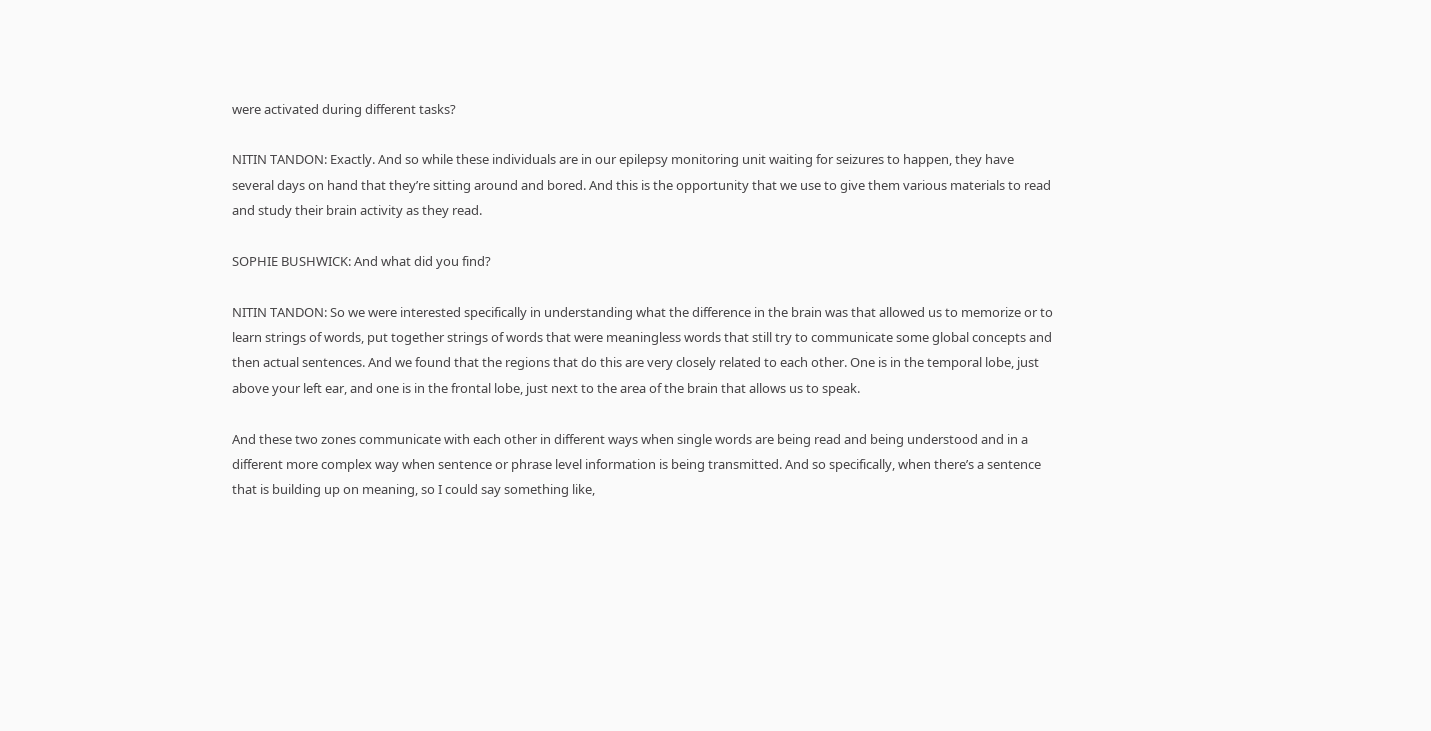were activated during different tasks?

NITIN TANDON: Exactly. And so while these individuals are in our epilepsy monitoring unit waiting for seizures to happen, they have several days on hand that they’re sitting around and bored. And this is the opportunity that we use to give them various materials to read and study their brain activity as they read.

SOPHIE BUSHWICK: And what did you find?

NITIN TANDON: So we were interested specifically in understanding what the difference in the brain was that allowed us to memorize or to learn strings of words, put together strings of words that were meaningless words that still try to communicate some global concepts and then actual sentences. And we found that the regions that do this are very closely related to each other. One is in the temporal lobe, just above your left ear, and one is in the frontal lobe, just next to the area of the brain that allows us to speak.

And these two zones communicate with each other in different ways when single words are being read and being understood and in a different more complex way when sentence or phrase level information is being transmitted. And so specifically, when there’s a sentence that is building up on meaning, so I could say something like,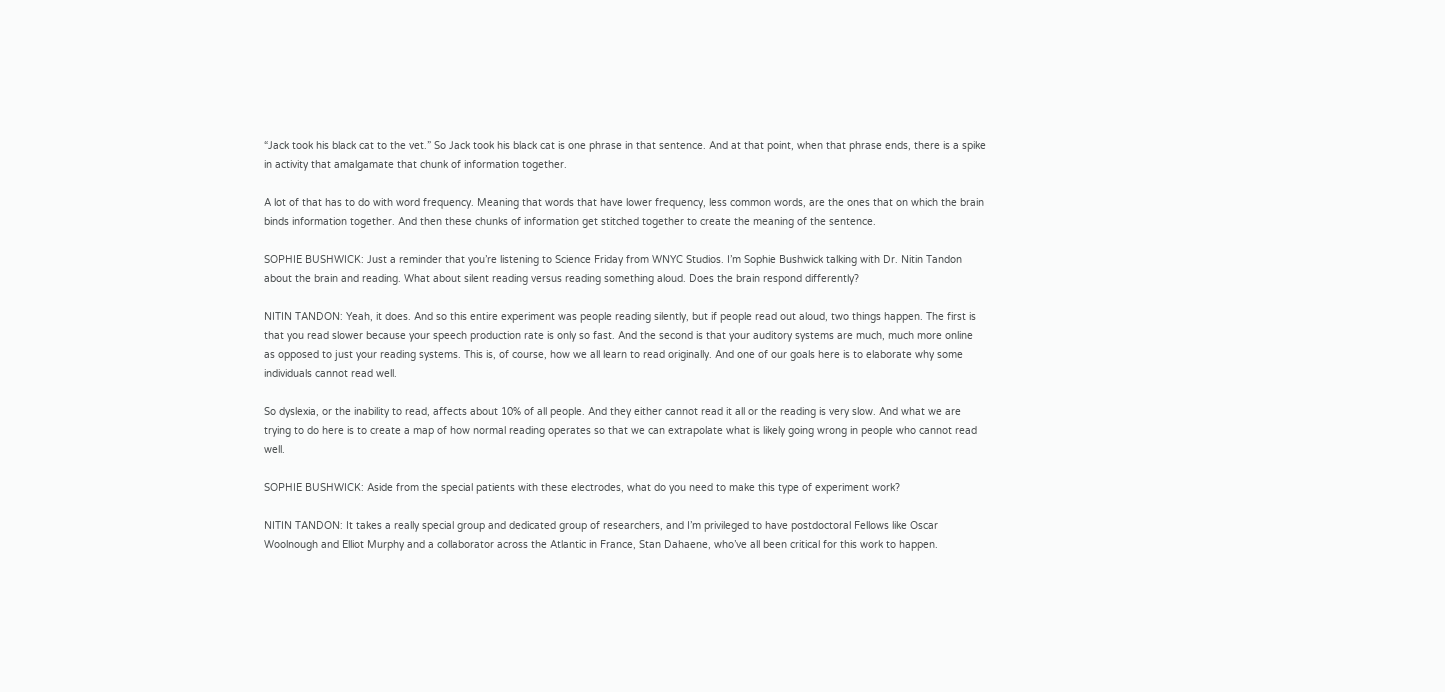“Jack took his black cat to the vet.” So Jack took his black cat is one phrase in that sentence. And at that point, when that phrase ends, there is a spike in activity that amalgamate that chunk of information together.

A lot of that has to do with word frequency. Meaning that words that have lower frequency, less common words, are the ones that on which the brain binds information together. And then these chunks of information get stitched together to create the meaning of the sentence.

SOPHIE BUSHWICK: Just a reminder that you’re listening to Science Friday from WNYC Studios. I’m Sophie Bushwick talking with Dr. Nitin Tandon about the brain and reading. What about silent reading versus reading something aloud. Does the brain respond differently?

NITIN TANDON: Yeah, it does. And so this entire experiment was people reading silently, but if people read out aloud, two things happen. The first is that you read slower because your speech production rate is only so fast. And the second is that your auditory systems are much, much more online as opposed to just your reading systems. This is, of course, how we all learn to read originally. And one of our goals here is to elaborate why some individuals cannot read well.

So dyslexia, or the inability to read, affects about 10% of all people. And they either cannot read it all or the reading is very slow. And what we are trying to do here is to create a map of how normal reading operates so that we can extrapolate what is likely going wrong in people who cannot read well.

SOPHIE BUSHWICK: Aside from the special patients with these electrodes, what do you need to make this type of experiment work?

NITIN TANDON: It takes a really special group and dedicated group of researchers, and I’m privileged to have postdoctoral Fellows like Oscar Woolnough and Elliot Murphy and a collaborator across the Atlantic in France, Stan Dahaene, who’ve all been critical for this work to happen.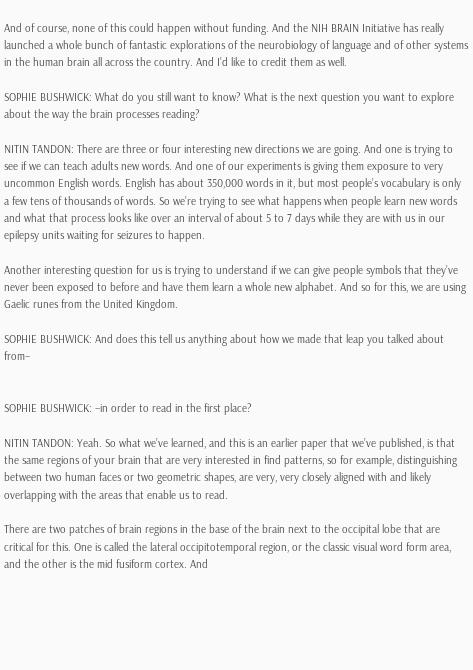And of course, none of this could happen without funding. And the NIH BRAIN Initiative has really launched a whole bunch of fantastic explorations of the neurobiology of language and of other systems in the human brain all across the country. And I’d like to credit them as well.

SOPHIE BUSHWICK: What do you still want to know? What is the next question you want to explore about the way the brain processes reading?

NITIN TANDON: There are three or four interesting new directions we are going. And one is trying to see if we can teach adults new words. And one of our experiments is giving them exposure to very uncommon English words. English has about 350,000 words in it, but most people’s vocabulary is only a few tens of thousands of words. So we’re trying to see what happens when people learn new words and what that process looks like over an interval of about 5 to 7 days while they are with us in our epilepsy units waiting for seizures to happen.

Another interesting question for us is trying to understand if we can give people symbols that they’ve never been exposed to before and have them learn a whole new alphabet. And so for this, we are using Gaelic runes from the United Kingdom.

SOPHIE BUSHWICK: And does this tell us anything about how we made that leap you talked about from–


SOPHIE BUSHWICK: –in order to read in the first place?

NITIN TANDON: Yeah. So what we’ve learned, and this is an earlier paper that we’ve published, is that the same regions of your brain that are very interested in find patterns, so for example, distinguishing between two human faces or two geometric shapes, are very, very closely aligned with and likely overlapping with the areas that enable us to read.

There are two patches of brain regions in the base of the brain next to the occipital lobe that are critical for this. One is called the lateral occipitotemporal region, or the classic visual word form area, and the other is the mid fusiform cortex. And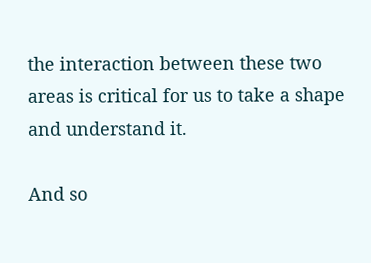the interaction between these two areas is critical for us to take a shape and understand it.

And so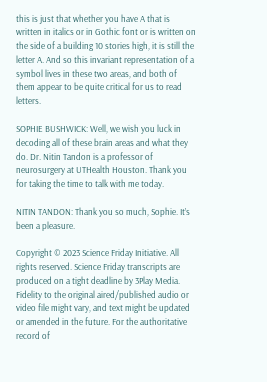this is just that whether you have A that is written in italics or in Gothic font or is written on the side of a building 10 stories high, it is still the letter A. And so this invariant representation of a symbol lives in these two areas, and both of them appear to be quite critical for us to read letters.

SOPHIE BUSHWICK: Well, we wish you luck in decoding all of these brain areas and what they do. Dr. Nitin Tandon is a professor of neurosurgery at UTHealth Houston. Thank you for taking the time to talk with me today.

NITIN TANDON: Thank you so much, Sophie. It’s been a pleasure.

Copyright © 2023 Science Friday Initiative. All rights reserved. Science Friday transcripts are produced on a tight deadline by 3Play Media. Fidelity to the original aired/published audio or video file might vary, and text might be updated or amended in the future. For the authoritative record of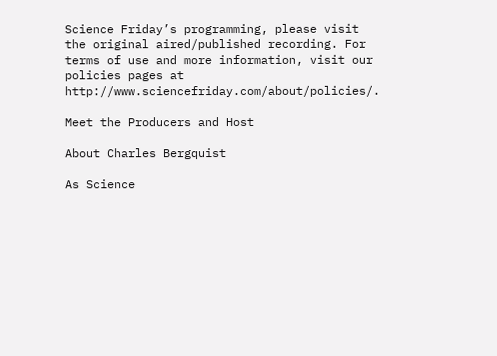Science Friday’s programming, please visit the original aired/published recording. For terms of use and more information, visit our policies pages at http://www.sciencefriday.com/about/policies/.

Meet the Producers and Host

About Charles Bergquist

As Science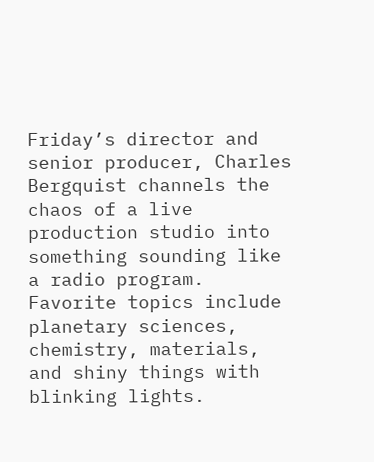Friday’s director and senior producer, Charles Bergquist channels the chaos of a live production studio into something sounding like a radio program. Favorite topics include planetary sciences, chemistry, materials, and shiny things with blinking lights.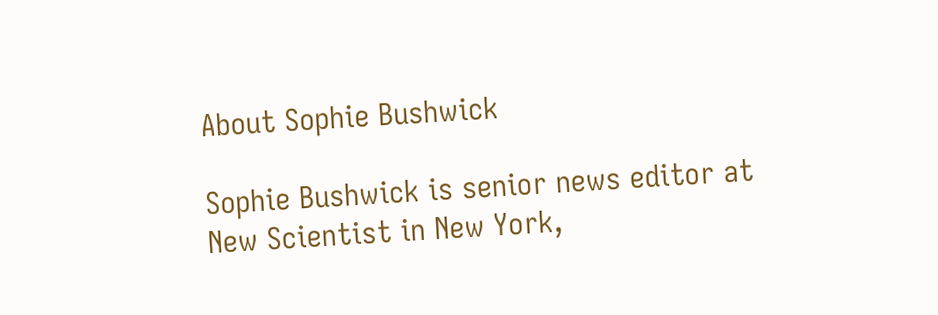About Sophie Bushwick

Sophie Bushwick is senior news editor at New Scientist in New York,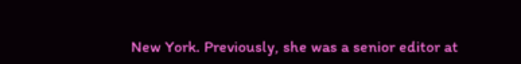New York. Previously, she was a senior editor at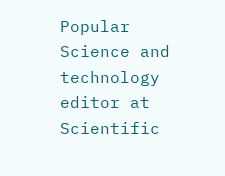Popular Science and technology editor at Scientific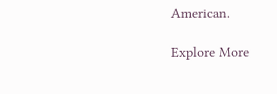American.

Explore More